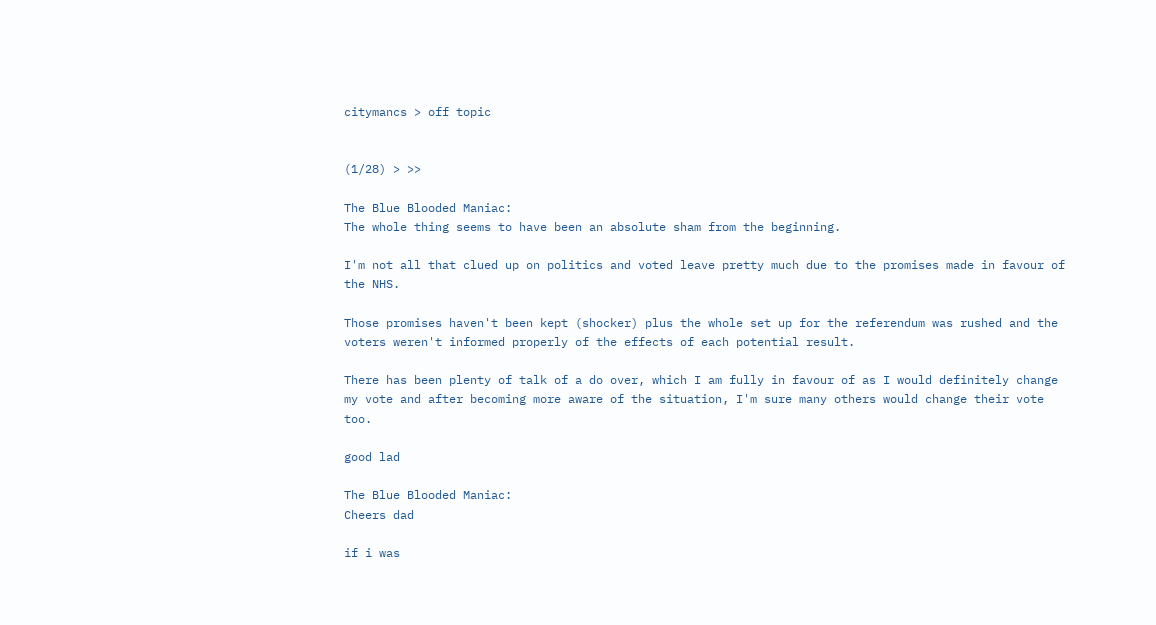citymancs > off topic


(1/28) > >>

The Blue Blooded Maniac:
The whole thing seems to have been an absolute sham from the beginning.

I'm not all that clued up on politics and voted leave pretty much due to the promises made in favour of the NHS.

Those promises haven't been kept (shocker) plus the whole set up for the referendum was rushed and the voters weren't informed properly of the effects of each potential result.

There has been plenty of talk of a do over, which I am fully in favour of as I would definitely change my vote and after becoming more aware of the situation, I'm sure many others would change their vote too.

good lad

The Blue Blooded Maniac:
Cheers dad

if i was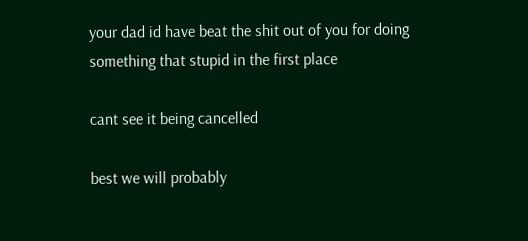your dad id have beat the shit out of you for doing something that stupid in the first place

cant see it being cancelled

best we will probably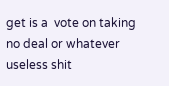get is a  vote on taking no deal or whatever useless shit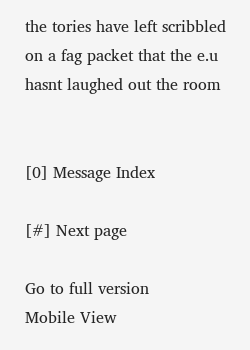the tories have left scribbled on a fag packet that the e.u hasnt laughed out the room


[0] Message Index

[#] Next page

Go to full version
Mobile View